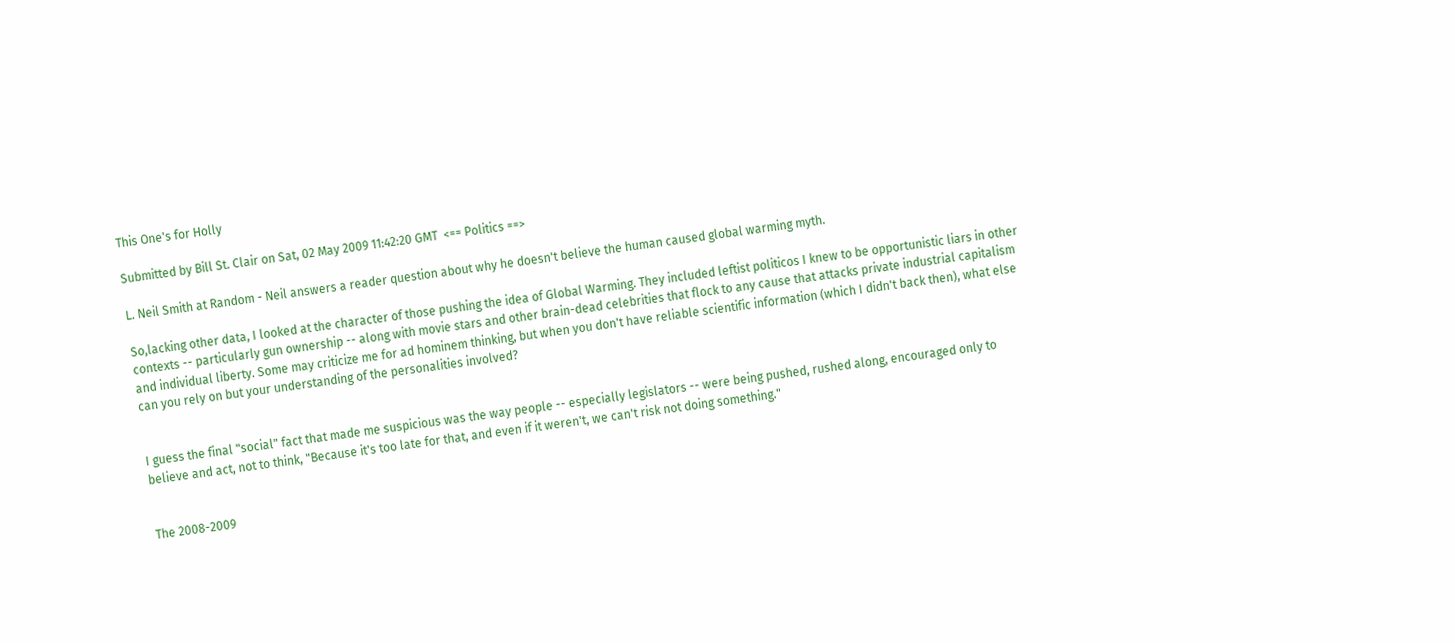This One's for Holly

Submitted by Bill St. Clair on Sat, 02 May 2009 11:42:20 GMT  <== Politics ==>

L. Neil Smith at Random - Neil answers a reader question about why he doesn't believe the human caused global warming myth.

So,lacking other data, I looked at the character of those pushing the idea of Global Warming. They included leftist politicos I knew to be opportunistic liars in other contexts -- particularly gun ownership -- along with movie stars and other brain-dead celebrities that flock to any cause that attacks private industrial capitalism and individual liberty. Some may criticize me for ad hominem thinking, but when you don't have reliable scientific information (which I didn't back then), what else can you rely on but your understanding of the personalities involved?


I guess the final "social" fact that made me suspicious was the way people -- especially legislators -- were being pushed, rushed along, encouraged only to believe and act, not to think, "Because it's too late for that, and even if it weren't, we can't risk not doing something."


The 2008-2009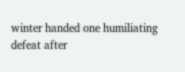winter handed one humiliating defeat after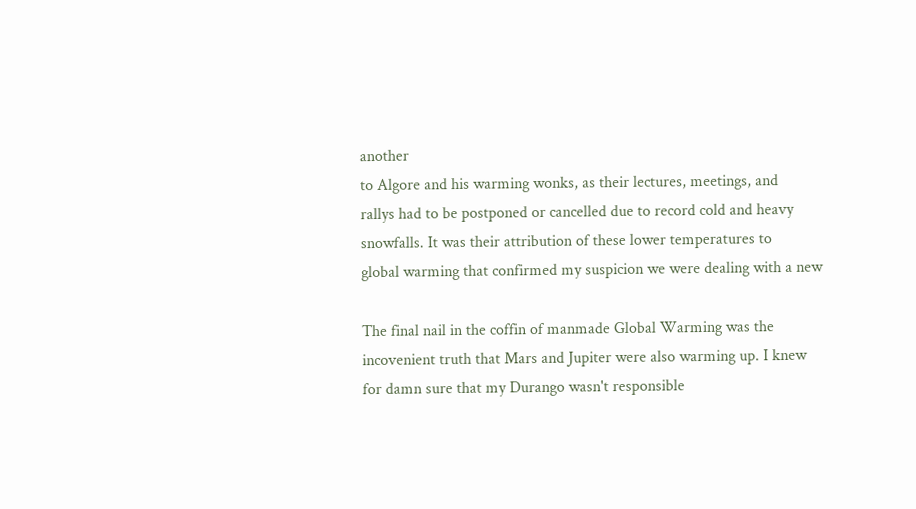another
to Algore and his warming wonks, as their lectures, meetings, and
rallys had to be postponed or cancelled due to record cold and heavy
snowfalls. It was their attribution of these lower temperatures to
global warming that confirmed my suspicion we were dealing with a new

The final nail in the coffin of manmade Global Warming was the
incovenient truth that Mars and Jupiter were also warming up. I knew
for damn sure that my Durango wasn't responsible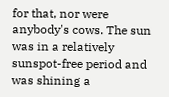for that, nor were
anybody's cows. The sun was in a relatively sunspot-free period and
was shining a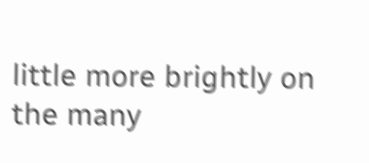little more brightly on the many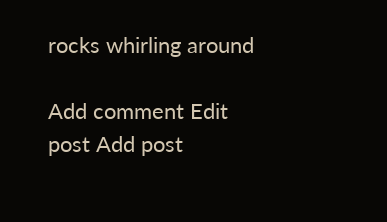rocks whirling around

Add comment Edit post Add post